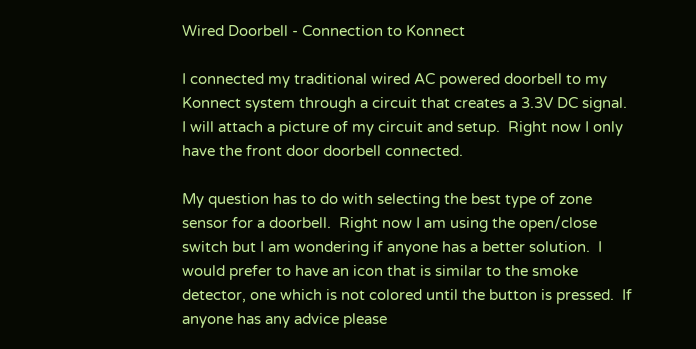Wired Doorbell - Connection to Konnect

I connected my traditional wired AC powered doorbell to my Konnect system through a circuit that creates a 3.3V DC signal.  I will attach a picture of my circuit and setup.  Right now I only have the front door doorbell connected.

My question has to do with selecting the best type of zone sensor for a doorbell.  Right now I am using the open/close switch but I am wondering if anyone has a better solution.  I would prefer to have an icon that is similar to the smoke detector, one which is not colored until the button is pressed.  If anyone has any advice please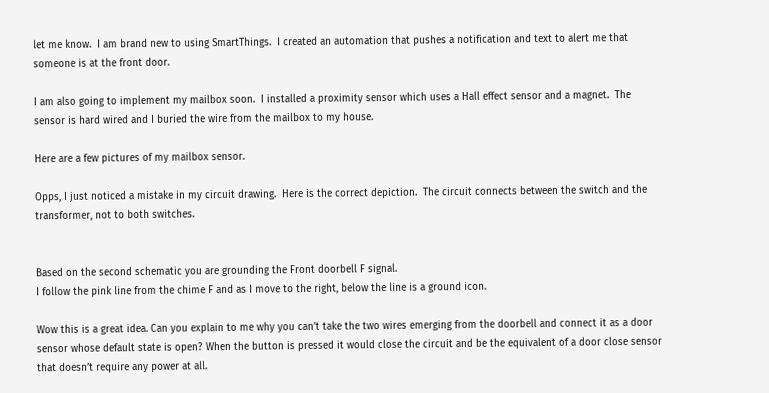let me know.  I am brand new to using SmartThings.  I created an automation that pushes a notification and text to alert me that someone is at the front door.

I am also going to implement my mailbox soon.  I installed a proximity sensor which uses a Hall effect sensor and a magnet.  The sensor is hard wired and I buried the wire from the mailbox to my house.

Here are a few pictures of my mailbox sensor.

Opps, I just noticed a mistake in my circuit drawing.  Here is the correct depiction.  The circuit connects between the switch and the transformer, not to both switches.


Based on the second schematic you are grounding the Front doorbell F signal.
I follow the pink line from the chime F and as I move to the right, below the line is a ground icon.

Wow this is a great idea. Can you explain to me why you can’t take the two wires emerging from the doorbell and connect it as a door sensor whose default state is open? When the button is pressed it would close the circuit and be the equivalent of a door close sensor that doesn’t require any power at all.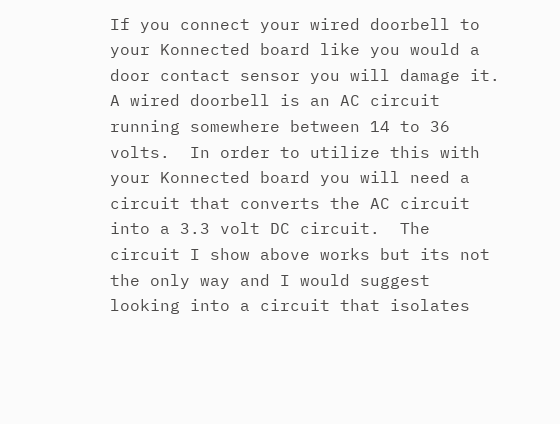If you connect your wired doorbell to your Konnected board like you would a door contact sensor you will damage it.  A wired doorbell is an AC circuit running somewhere between 14 to 36 volts.  In order to utilize this with your Konnected board you will need a circuit that converts the AC circuit into a 3.3 volt DC circuit.  The circuit I show above works but its not the only way and I would suggest looking into a circuit that isolates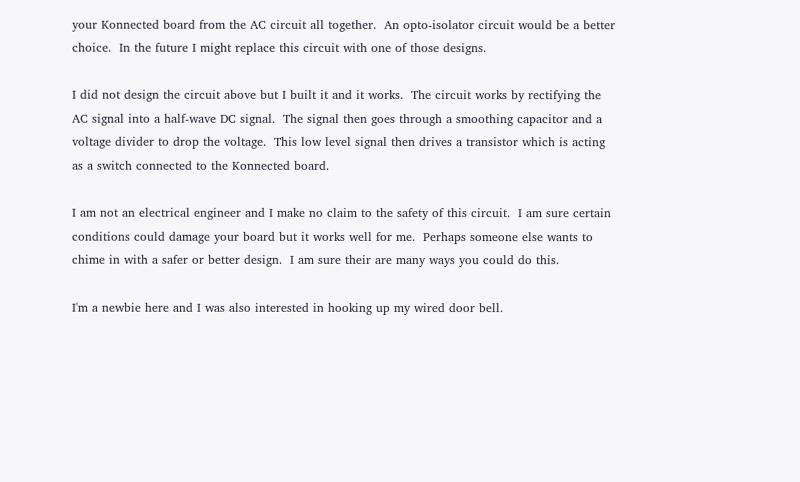your Konnected board from the AC circuit all together.  An opto-isolator circuit would be a better choice.  In the future I might replace this circuit with one of those designs.

I did not design the circuit above but I built it and it works.  The circuit works by rectifying the AC signal into a half-wave DC signal.  The signal then goes through a smoothing capacitor and a voltage divider to drop the voltage.  This low level signal then drives a transistor which is acting as a switch connected to the Konnected board.

I am not an electrical engineer and I make no claim to the safety of this circuit.  I am sure certain conditions could damage your board but it works well for me.  Perhaps someone else wants to chime in with a safer or better design.  I am sure their are many ways you could do this.

I'm a newbie here and I was also interested in hooking up my wired door bell.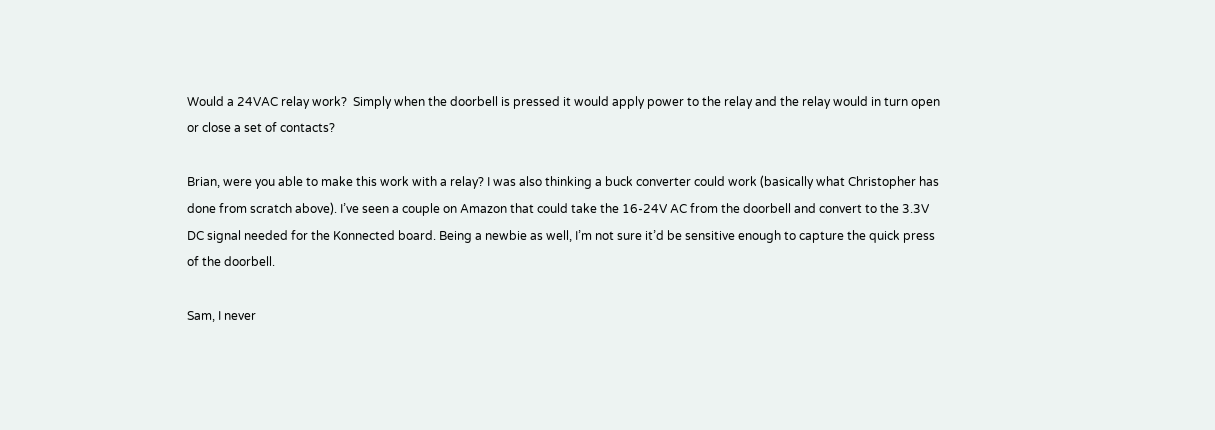Would a 24VAC relay work?  Simply when the doorbell is pressed it would apply power to the relay and the relay would in turn open or close a set of contacts?

Brian, were you able to make this work with a relay? I was also thinking a buck converter could work (basically what Christopher has done from scratch above). I’ve seen a couple on Amazon that could take the 16-24V AC from the doorbell and convert to the 3.3V DC signal needed for the Konnected board. Being a newbie as well, I’m not sure it’d be sensitive enough to capture the quick press of the doorbell.

Sam, I never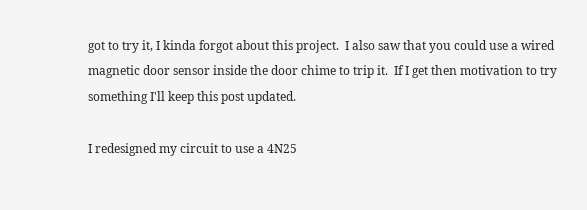got to try it, I kinda forgot about this project.  I also saw that you could use a wired magnetic door sensor inside the door chime to trip it.  If I get then motivation to try something I'll keep this post updated.

I redesigned my circuit to use a 4N25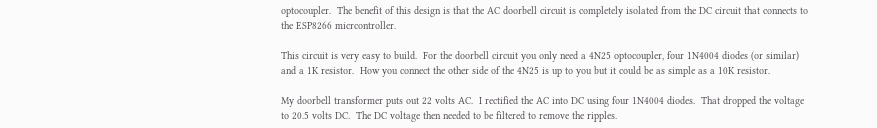optocoupler.  The benefit of this design is that the AC doorbell circuit is completely isolated from the DC circuit that connects to the ESP8266 micrcontroller.

This circuit is very easy to build.  For the doorbell circuit you only need a 4N25 optocoupler, four 1N4004 diodes (or similar) and a 1K resistor.  How you connect the other side of the 4N25 is up to you but it could be as simple as a 10K resistor.

My doorbell transformer puts out 22 volts AC.  I rectified the AC into DC using four 1N4004 diodes.  That dropped the voltage to 20.5 volts DC.  The DC voltage then needed to be filtered to remove the ripples.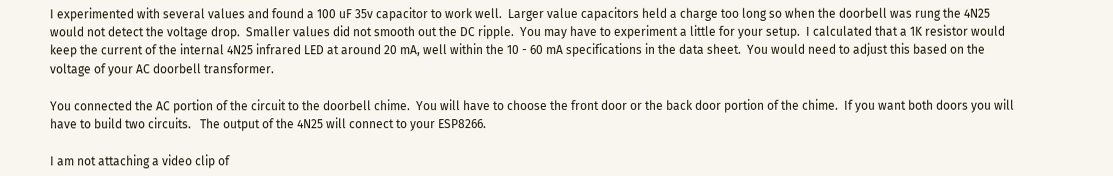I experimented with several values and found a 100 uF 35v capacitor to work well.  Larger value capacitors held a charge too long so when the doorbell was rung the 4N25 would not detect the voltage drop.  Smaller values did not smooth out the DC ripple.  You may have to experiment a little for your setup.  I calculated that a 1K resistor would keep the current of the internal 4N25 infrared LED at around 20 mA, well within the 10 - 60 mA specifications in the data sheet.  You would need to adjust this based on the voltage of your AC doorbell transformer.

You connected the AC portion of the circuit to the doorbell chime.  You will have to choose the front door or the back door portion of the chime.  If you want both doors you will have to build two circuits.   The output of the 4N25 will connect to your ESP8266.

I am not attaching a video clip of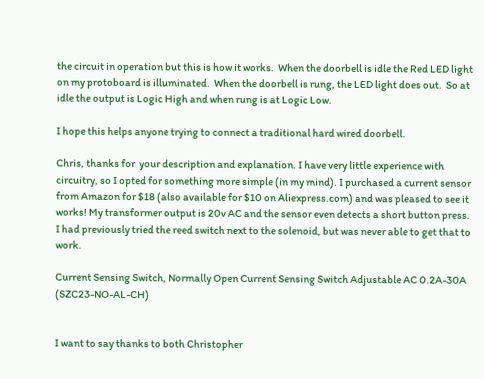the circuit in operation but this is how it works.  When the doorbell is idle the Red LED light on my protoboard is illuminated.  When the doorbell is rung, the LED light does out.  So at idle the output is Logic High and when rung is at Logic Low.

I hope this helps anyone trying to connect a traditional hard wired doorbell.

Chris, thanks for  your description and explanation. I have very little experience with circuitry, so I opted for something more simple (in my mind). I purchased a current sensor from Amazon for $18 (also available for $10 on Aliexpress.com) and was pleased to see it works! My transformer output is 20v AC and the sensor even detects a short button press. I had previously tried the reed switch next to the solenoid, but was never able to get that to work.

Current Sensing Switch, Normally Open Current Sensing Switch Adjustable AC 0.2A-30A (SZC23-NO-AL-CH)


I want to say thanks to both Christopher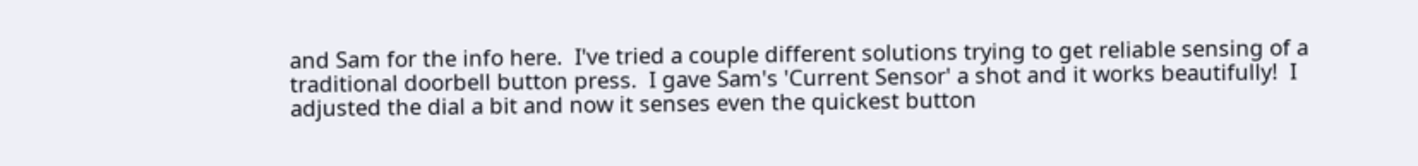and Sam for the info here.  I've tried a couple different solutions trying to get reliable sensing of a traditional doorbell button press.  I gave Sam's 'Current Sensor' a shot and it works beautifully!  I adjusted the dial a bit and now it senses even the quickest button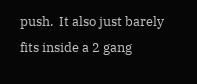push.  It also just barely fits inside a 2 gang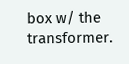box w/ the transformer.